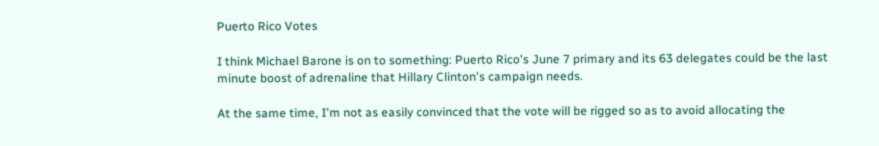Puerto Rico Votes

I think Michael Barone is on to something: Puerto Rico's June 7 primary and its 63 delegates could be the last minute boost of adrenaline that Hillary Clinton's campaign needs.

At the same time, I'm not as easily convinced that the vote will be rigged so as to avoid allocating the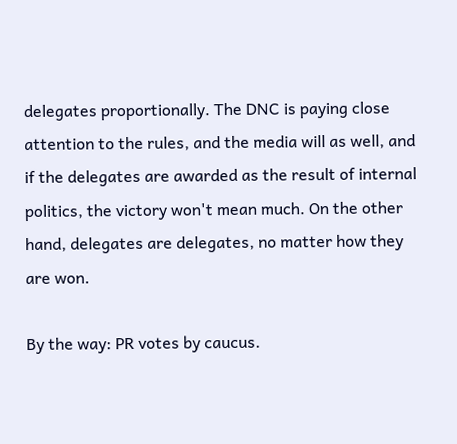delegates proportionally. The DNC is paying close attention to the rules, and the media will as well, and if the delegates are awarded as the result of internal politics, the victory won't mean much. On the other hand, delegates are delegates, no matter how they are won.

By the way: PR votes by caucus.